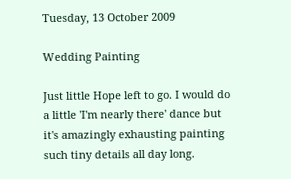Tuesday, 13 October 2009

Wedding Painting

Just little Hope left to go. I would do a little 'I'm nearly there' dance but it's amazingly exhausting painting such tiny details all day long.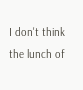I don't think the lunch of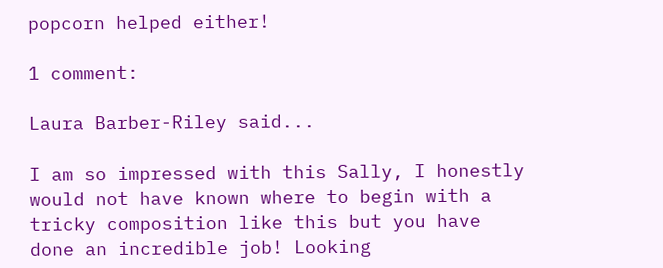popcorn helped either!

1 comment:

Laura Barber-Riley said...

I am so impressed with this Sally, I honestly would not have known where to begin with a tricky composition like this but you have done an incredible job! Looking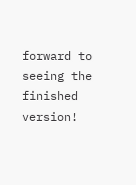forward to seeing the finished version!